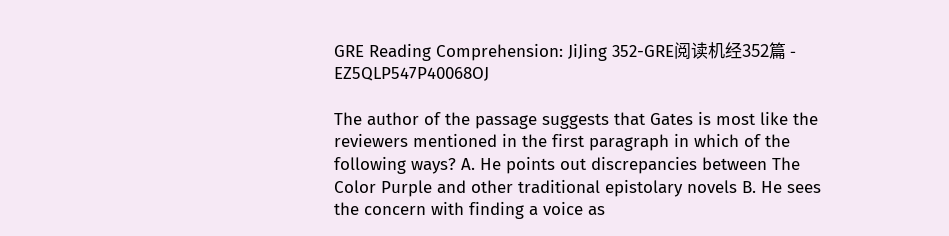GRE Reading Comprehension: JiJing 352-GRE阅读机经352篇 - EZ5QLP547P40068OJ

The author of the passage suggests that Gates is most like the reviewers mentioned in the first paragraph in which of the following ways? A. He points out discrepancies between The Color Purple and other traditional epistolary novels B. He sees the concern with finding a voice as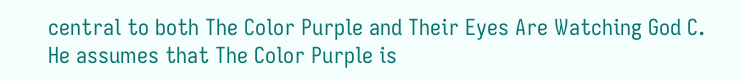central to both The Color Purple and Their Eyes Are Watching God C. He assumes that The Color Purple is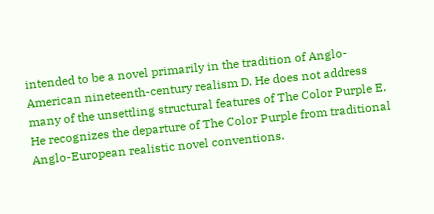intended to be a novel primarily in the tradition of Anglo-American nineteenth-century realism D. He does not address many of the unsettling structural features of The Color Purple E. He recognizes the departure of The Color Purple from traditional Anglo-European realistic novel conventions.